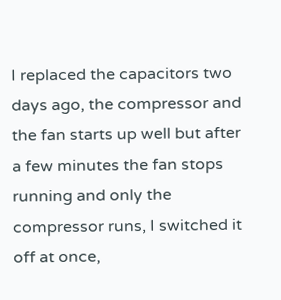I replaced the capacitors two days ago, the compressor and the fan starts up well but after a few minutes the fan stops running and only the compressor runs, I switched it off at once,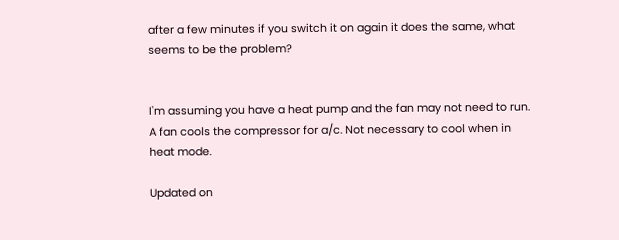after a few minutes if you switch it on again it does the same, what seems to be the problem?


I'm assuming you have a heat pump and the fan may not need to run. A fan cools the compressor for a/c. Not necessary to cool when in heat mode.

Updated on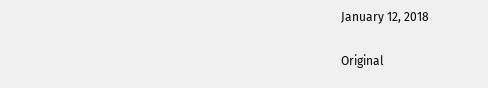January 12, 2018

Original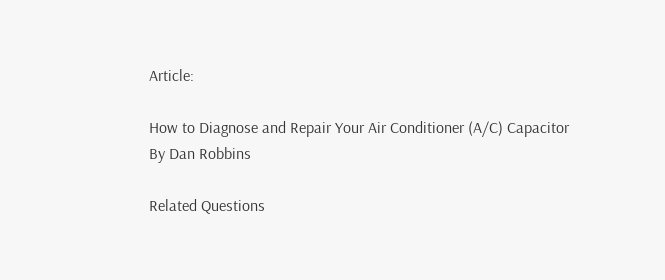Article:

How to Diagnose and Repair Your Air Conditioner (A/C) Capacitor
By Dan Robbins

Related Questions